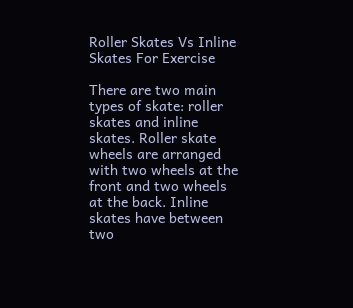Roller Skates Vs Inline Skates For Exercise

There are two main types of skate: roller skates and inline skates. Roller skate wheels are arranged with two wheels at the front and two wheels at the back. Inline skates have between two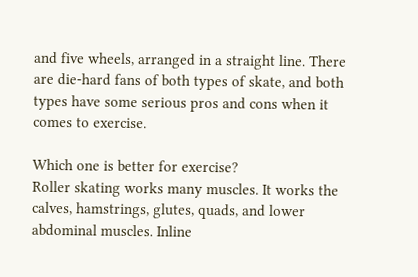and five wheels, arranged in a straight line. There are die-hard fans of both types of skate, and both types have some serious pros and cons when it comes to exercise.

Which one is better for exercise?
Roller skating works many muscles. It works the calves, hamstrings, glutes, quads, and lower abdominal muscles. Inline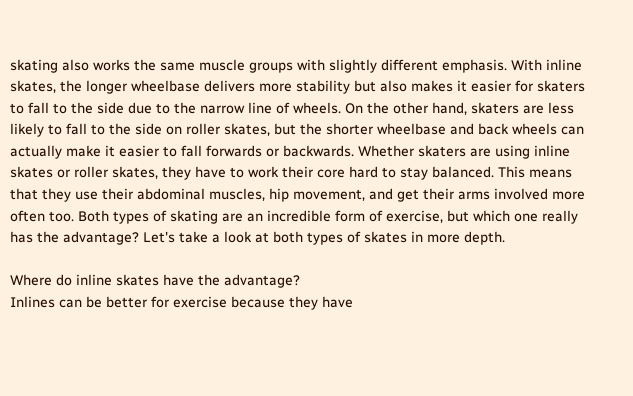skating also works the same muscle groups with slightly different emphasis. With inline skates, the longer wheelbase delivers more stability but also makes it easier for skaters to fall to the side due to the narrow line of wheels. On the other hand, skaters are less likely to fall to the side on roller skates, but the shorter wheelbase and back wheels can actually make it easier to fall forwards or backwards. Whether skaters are using inline skates or roller skates, they have to work their core hard to stay balanced. This means that they use their abdominal muscles, hip movement, and get their arms involved more often too. Both types of skating are an incredible form of exercise, but which one really has the advantage? Let's take a look at both types of skates in more depth.

Where do inline skates have the advantage?
Inlines can be better for exercise because they have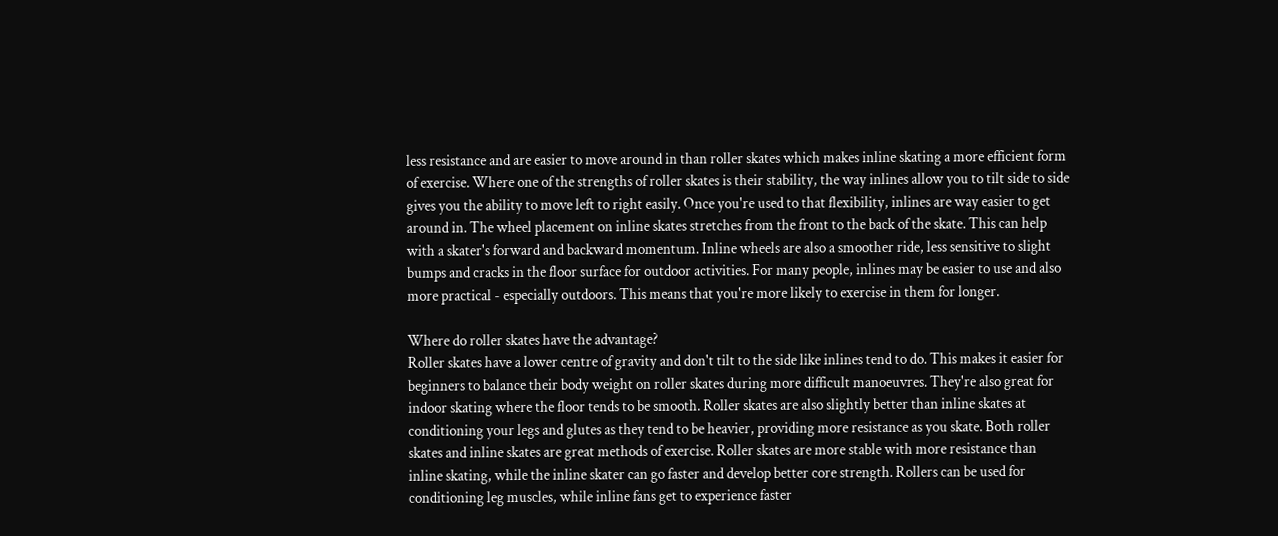less resistance and are easier to move around in than roller skates which makes inline skating a more efficient form of exercise. Where one of the strengths of roller skates is their stability, the way inlines allow you to tilt side to side gives you the ability to move left to right easily. Once you're used to that flexibility, inlines are way easier to get around in. The wheel placement on inline skates stretches from the front to the back of the skate. This can help with a skater's forward and backward momentum. Inline wheels are also a smoother ride, less sensitive to slight bumps and cracks in the floor surface for outdoor activities. For many people, inlines may be easier to use and also more practical - especially outdoors. This means that you're more likely to exercise in them for longer.

Where do roller skates have the advantage?
Roller skates have a lower centre of gravity and don't tilt to the side like inlines tend to do. This makes it easier for beginners to balance their body weight on roller skates during more difficult manoeuvres. They're also great for indoor skating where the floor tends to be smooth. Roller skates are also slightly better than inline skates at conditioning your legs and glutes as they tend to be heavier, providing more resistance as you skate. Both roller skates and inline skates are great methods of exercise. Roller skates are more stable with more resistance than inline skating, while the inline skater can go faster and develop better core strength. Rollers can be used for conditioning leg muscles, while inline fans get to experience faster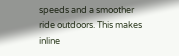speeds and a smoother ride outdoors. This makes inline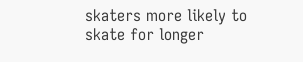skaters more likely to skate for longer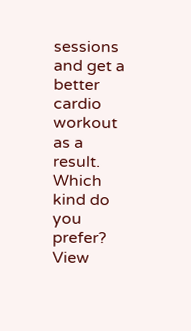sessions and get a better cardio workout as a result. Which kind do you prefer? View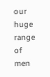our huge range of men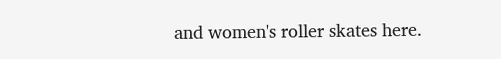and women's roller skates here.